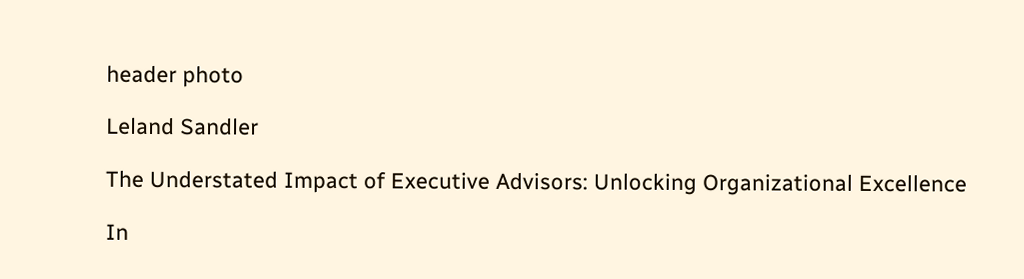header photo

Leland Sandler

The Understated Impact of Executive Advisors: Unlocking Organizational Excellence

In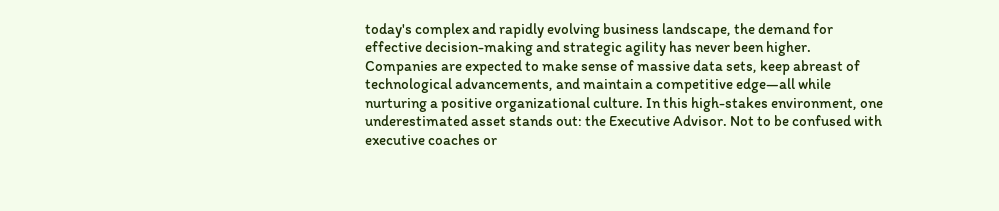today's complex and rapidly evolving business landscape, the demand for effective decision-making and strategic agility has never been higher. Companies are expected to make sense of massive data sets, keep abreast of technological advancements, and maintain a competitive edge—all while nurturing a positive organizational culture. In this high-stakes environment, one underestimated asset stands out: the Executive Advisor. Not to be confused with executive coaches or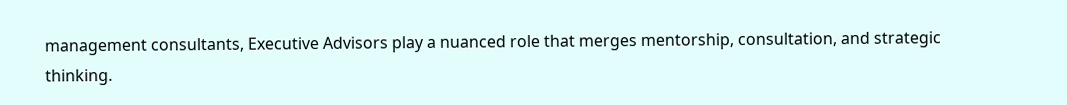management consultants, Executive Advisors play a nuanced role that merges mentorship, consultation, and strategic thinking.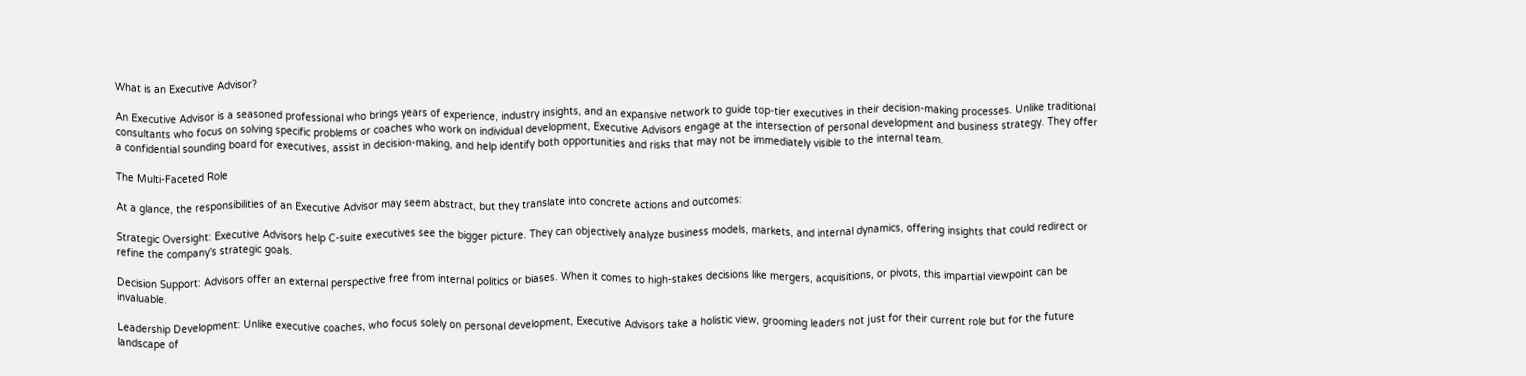What is an Executive Advisor?

An Executive Advisor is a seasoned professional who brings years of experience, industry insights, and an expansive network to guide top-tier executives in their decision-making processes. Unlike traditional consultants who focus on solving specific problems or coaches who work on individual development, Executive Advisors engage at the intersection of personal development and business strategy. They offer a confidential sounding board for executives, assist in decision-making, and help identify both opportunities and risks that may not be immediately visible to the internal team.

The Multi-Faceted Role

At a glance, the responsibilities of an Executive Advisor may seem abstract, but they translate into concrete actions and outcomes:

Strategic Oversight: Executive Advisors help C-suite executives see the bigger picture. They can objectively analyze business models, markets, and internal dynamics, offering insights that could redirect or refine the company's strategic goals.

Decision Support: Advisors offer an external perspective free from internal politics or biases. When it comes to high-stakes decisions like mergers, acquisitions, or pivots, this impartial viewpoint can be invaluable.

Leadership Development: Unlike executive coaches, who focus solely on personal development, Executive Advisors take a holistic view, grooming leaders not just for their current role but for the future landscape of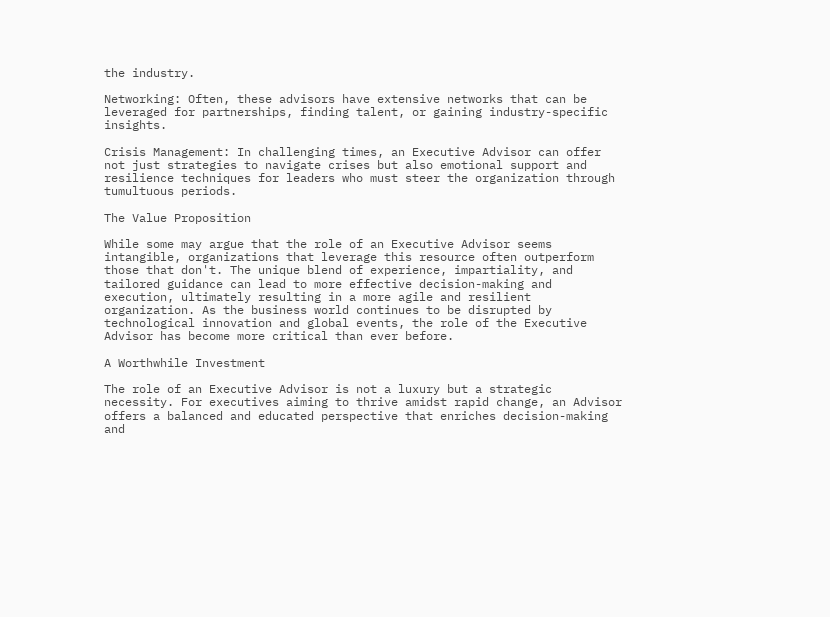the industry.

Networking: Often, these advisors have extensive networks that can be leveraged for partnerships, finding talent, or gaining industry-specific insights.

Crisis Management: In challenging times, an Executive Advisor can offer not just strategies to navigate crises but also emotional support and resilience techniques for leaders who must steer the organization through tumultuous periods.

The Value Proposition

While some may argue that the role of an Executive Advisor seems intangible, organizations that leverage this resource often outperform those that don't. The unique blend of experience, impartiality, and tailored guidance can lead to more effective decision-making and execution, ultimately resulting in a more agile and resilient organization. As the business world continues to be disrupted by technological innovation and global events, the role of the Executive Advisor has become more critical than ever before.

A Worthwhile Investment

The role of an Executive Advisor is not a luxury but a strategic necessity. For executives aiming to thrive amidst rapid change, an Advisor offers a balanced and educated perspective that enriches decision-making and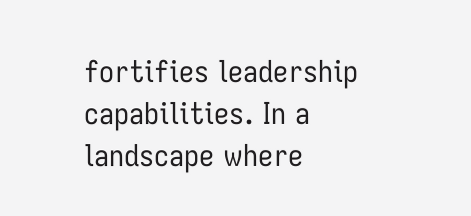fortifies leadership capabilities. In a landscape where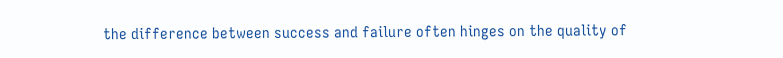the difference between success and failure often hinges on the quality of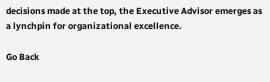decisions made at the top, the Executive Advisor emerges as a lynchpin for organizational excellence.

Go Back